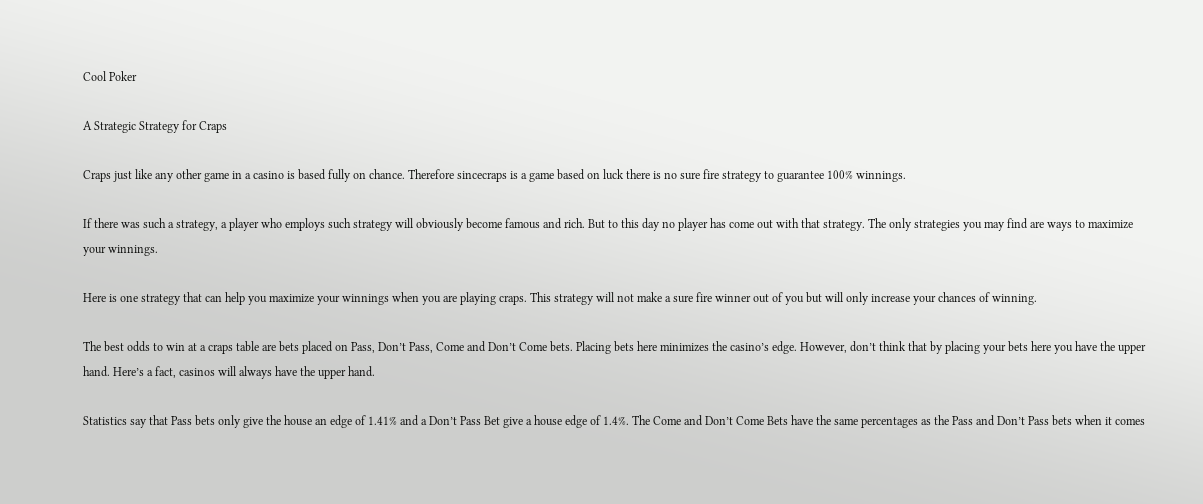Cool Poker

A Strategic Strategy for Craps

Craps just like any other game in a casino is based fully on chance. Therefore sincecraps is a game based on luck there is no sure fire strategy to guarantee 100% winnings.

If there was such a strategy, a player who employs such strategy will obviously become famous and rich. But to this day no player has come out with that strategy. The only strategies you may find are ways to maximize your winnings.

Here is one strategy that can help you maximize your winnings when you are playing craps. This strategy will not make a sure fire winner out of you but will only increase your chances of winning.

The best odds to win at a craps table are bets placed on Pass, Don’t Pass, Come and Don’t Come bets. Placing bets here minimizes the casino’s edge. However, don’t think that by placing your bets here you have the upper hand. Here’s a fact, casinos will always have the upper hand.

Statistics say that Pass bets only give the house an edge of 1.41% and a Don’t Pass Bet give a house edge of 1.4%. The Come and Don’t Come Bets have the same percentages as the Pass and Don’t Pass bets when it comes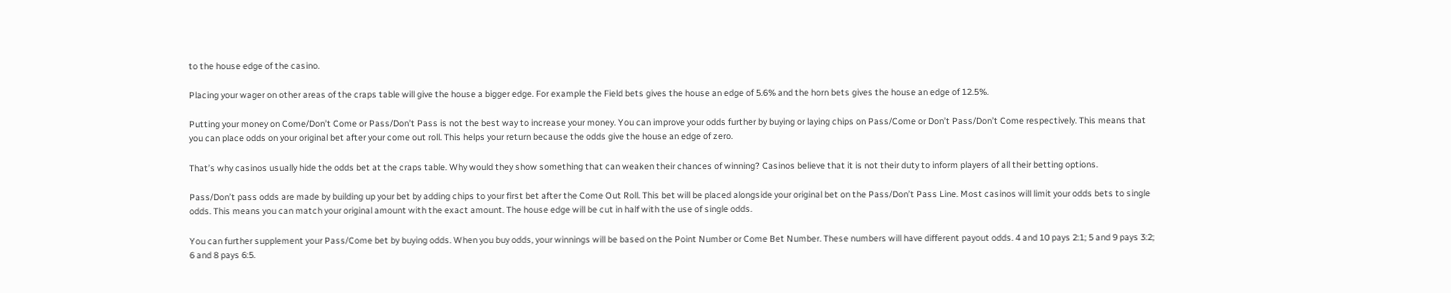to the house edge of the casino.

Placing your wager on other areas of the craps table will give the house a bigger edge. For example the Field bets gives the house an edge of 5.6% and the horn bets gives the house an edge of 12.5%.

Putting your money on Come/Don’t Come or Pass/Don’t Pass is not the best way to increase your money. You can improve your odds further by buying or laying chips on Pass/Come or Don’t Pass/Don’t Come respectively. This means that you can place odds on your original bet after your come out roll. This helps your return because the odds give the house an edge of zero.

That’s why casinos usually hide the odds bet at the craps table. Why would they show something that can weaken their chances of winning? Casinos believe that it is not their duty to inform players of all their betting options.

Pass/Don’t pass odds are made by building up your bet by adding chips to your first bet after the Come Out Roll. This bet will be placed alongside your original bet on the Pass/Don’t Pass Line. Most casinos will limit your odds bets to single odds. This means you can match your original amount with the exact amount. The house edge will be cut in half with the use of single odds.

You can further supplement your Pass/Come bet by buying odds. When you buy odds, your winnings will be based on the Point Number or Come Bet Number. These numbers will have different payout odds. 4 and 10 pays 2:1; 5 and 9 pays 3:2; 6 and 8 pays 6:5.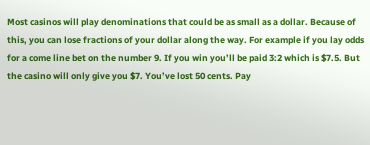Most casinos will play denominations that could be as small as a dollar. Because of this, you can lose fractions of your dollar along the way. For example if you lay odds for a come line bet on the number 9. If you win you’ll be paid 3:2 which is $7.5. But the casino will only give you $7. You’ve lost 50 cents. Pay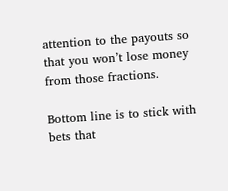attention to the payouts so that you won’t lose money from those fractions.

Bottom line is to stick with bets that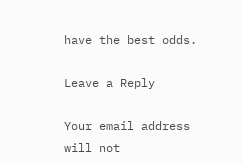have the best odds.

Leave a Reply

Your email address will not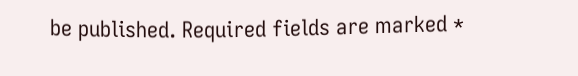be published. Required fields are marked *